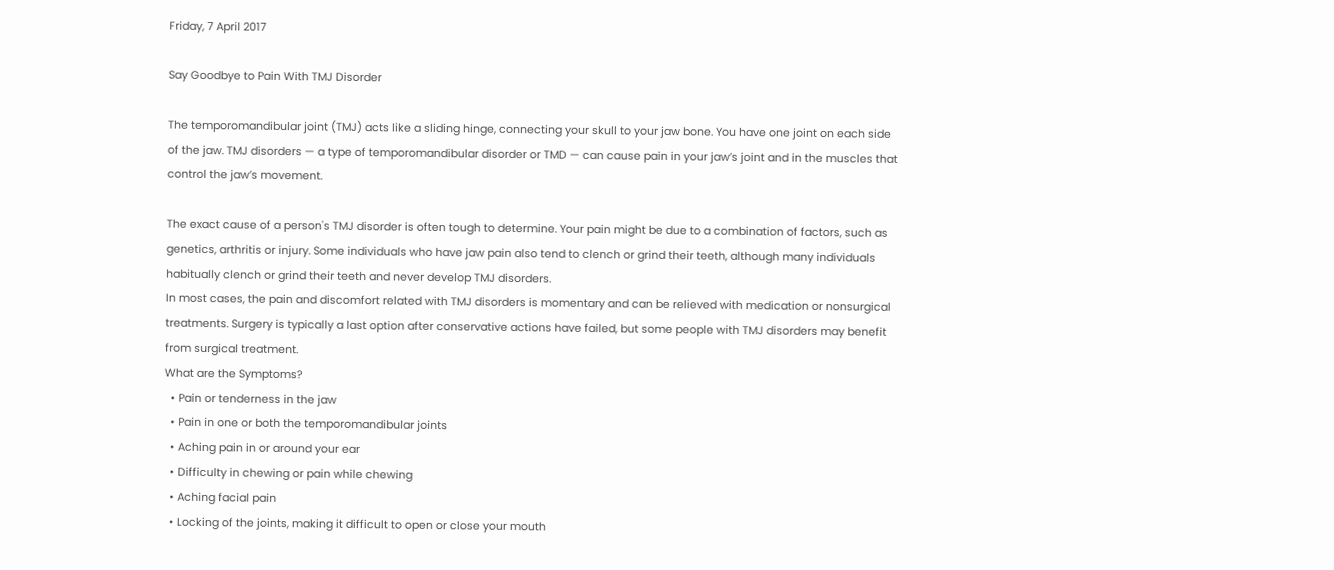Friday, 7 April 2017

Say Goodbye to Pain With TMJ Disorder

The temporomandibular joint (TMJ) acts like a sliding hinge, connecting your skull to your jaw bone. You have one joint on each side of the jaw. TMJ disorders — a type of temporomandibular disorder or TMD — can cause pain in your jaw’s joint and in the muscles that control the jaw’s movement.

The exact cause of a person's TMJ disorder is often tough to determine. Your pain might be due to a combination of factors, such as genetics, arthritis or injury. Some individuals who have jaw pain also tend to clench or grind their teeth, although many individuals habitually clench or grind their teeth and never develop TMJ disorders.
In most cases, the pain and discomfort related with TMJ disorders is momentary and can be relieved with medication or nonsurgical treatments. Surgery is typically a last option after conservative actions have failed, but some people with TMJ disorders may benefit from surgical treatment.
What are the Symptoms?
  • Pain or tenderness in the jaw
  • Pain in one or both the temporomandibular joints
  • Aching pain in or around your ear
  • Difficulty in chewing or pain while chewing
  • Aching facial pain
  • Locking of the joints, making it difficult to open or close your mouth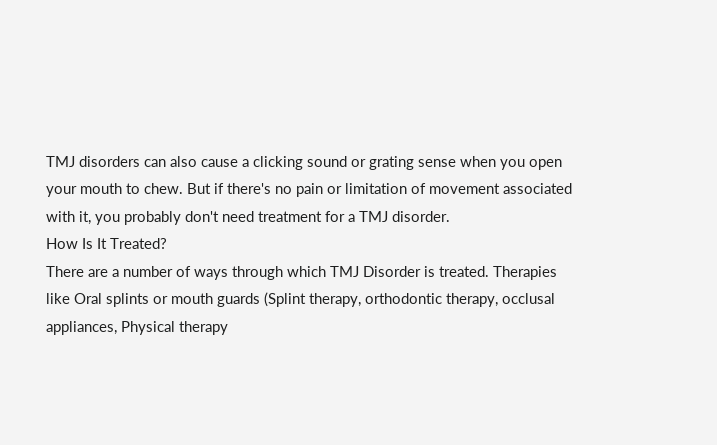TMJ disorders can also cause a clicking sound or grating sense when you open your mouth to chew. But if there's no pain or limitation of movement associated with it, you probably don't need treatment for a TMJ disorder.
How Is It Treated?
There are a number of ways through which TMJ Disorder is treated. Therapies like Oral splints or mouth guards (Splint therapy, orthodontic therapy, occlusal appliances, Physical therapy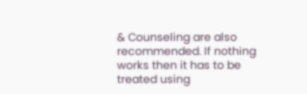& Counseling are also recommended. If nothing works then it has to be treated using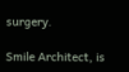surgery.

Smile Architect, is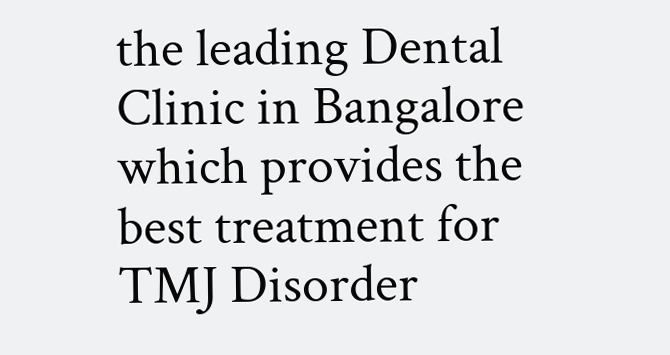the leading Dental Clinic in Bangalore which provides the best treatment for TMJ Disorder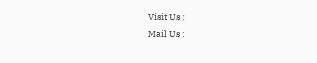Visit Us :
Mail Us :